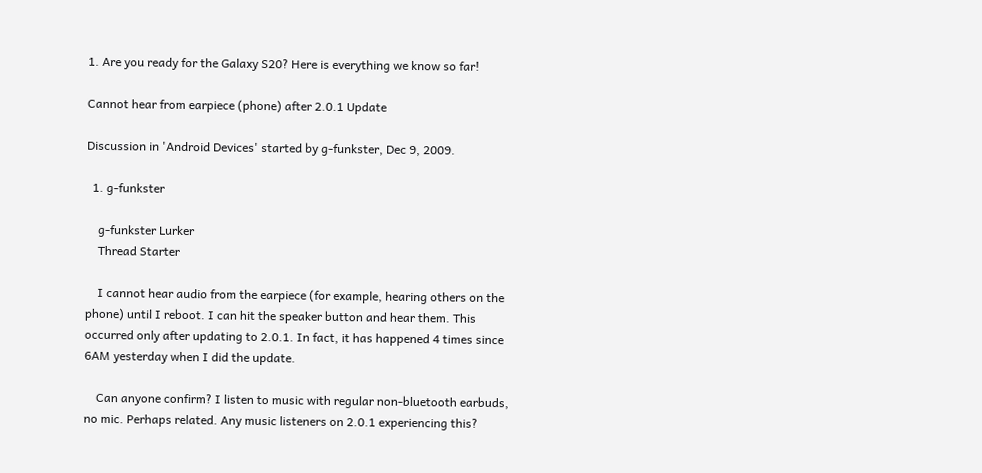1. Are you ready for the Galaxy S20? Here is everything we know so far!

Cannot hear from earpiece (phone) after 2.0.1 Update

Discussion in 'Android Devices' started by g-funkster, Dec 9, 2009.

  1. g-funkster

    g-funkster Lurker
    Thread Starter

    I cannot hear audio from the earpiece (for example, hearing others on the phone) until I reboot. I can hit the speaker button and hear them. This occurred only after updating to 2.0.1. In fact, it has happened 4 times since 6AM yesterday when I did the update.

    Can anyone confirm? I listen to music with regular non-bluetooth earbuds, no mic. Perhaps related. Any music listeners on 2.0.1 experiencing this?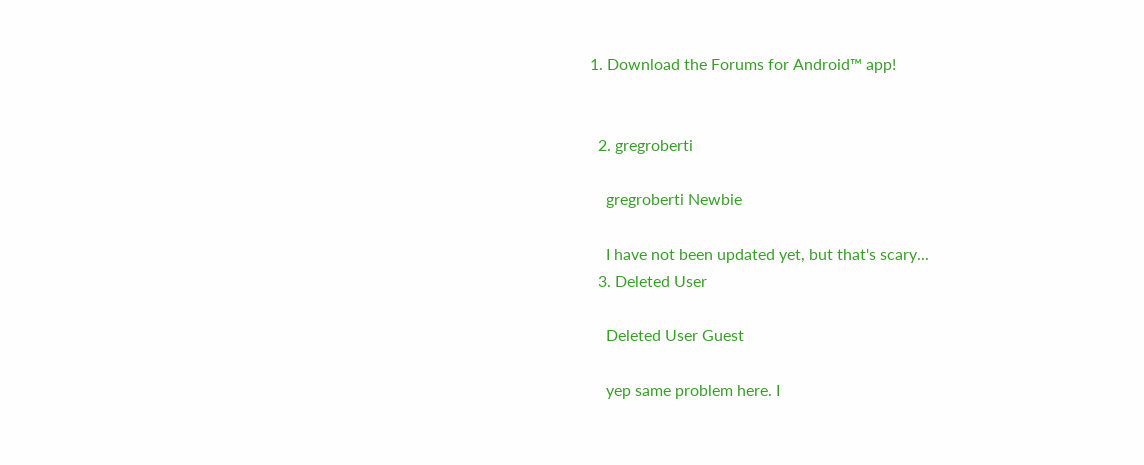1. Download the Forums for Android™ app!


  2. gregroberti

    gregroberti Newbie

    I have not been updated yet, but that's scary...
  3. Deleted User

    Deleted User Guest

    yep same problem here. I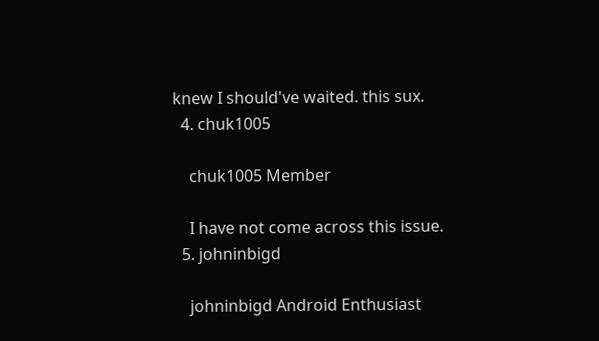knew I should've waited. this sux.
  4. chuk1005

    chuk1005 Member

    I have not come across this issue.
  5. johninbigd

    johninbigd Android Enthusiast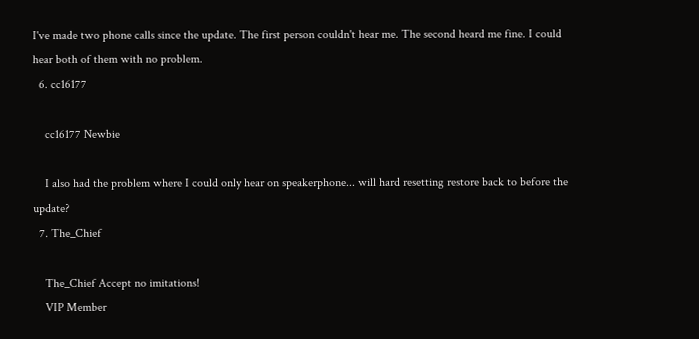I've made two phone calls since the update. The first person couldn't hear me. The second heard me fine. I could hear both of them with no problem.
  6. cc16177

    cc16177 Newbie

    I also had the problem where I could only hear on speakerphone... will hard resetting restore back to before the update?
  7. The_Chief

    The_Chief Accept no imitations!
    VIP Member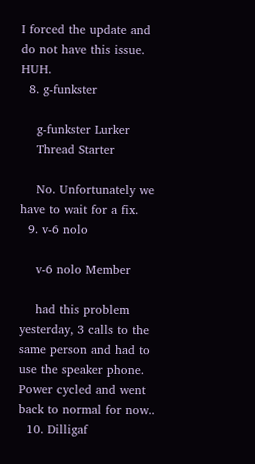I forced the update and do not have this issue. HUH.
  8. g-funkster

    g-funkster Lurker
    Thread Starter

    No. Unfortunately we have to wait for a fix.
  9. v-6 nolo

    v-6 nolo Member

    had this problem yesterday, 3 calls to the same person and had to use the speaker phone. Power cycled and went back to normal for now..
  10. Dilligaf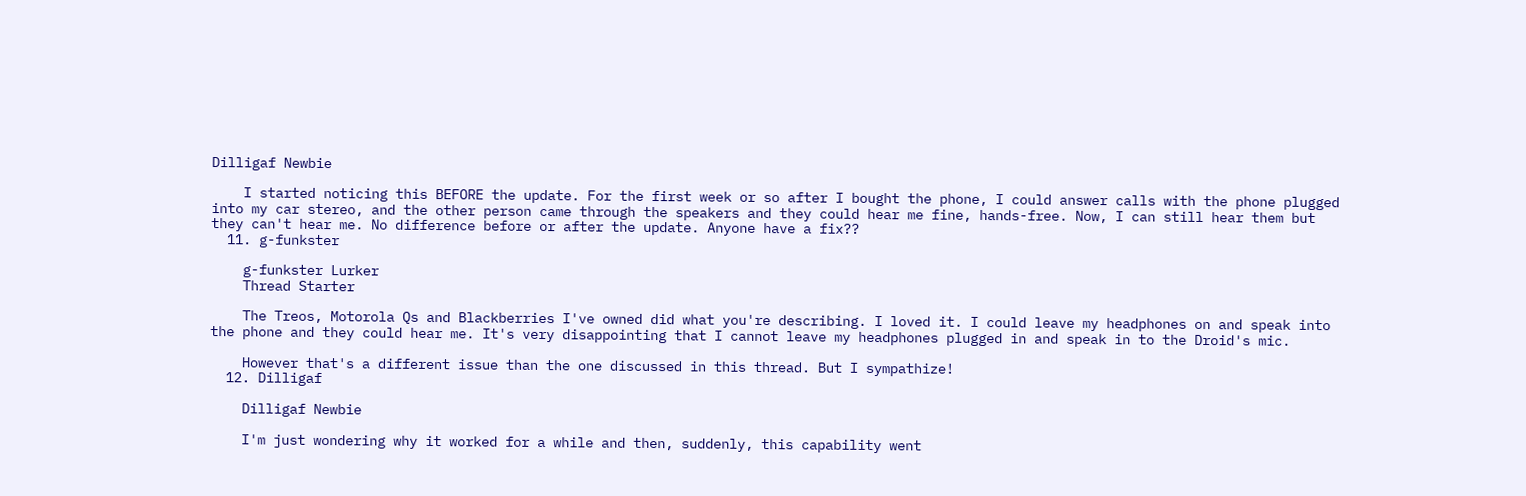Dilligaf Newbie

    I started noticing this BEFORE the update. For the first week or so after I bought the phone, I could answer calls with the phone plugged into my car stereo, and the other person came through the speakers and they could hear me fine, hands-free. Now, I can still hear them but they can't hear me. No difference before or after the update. Anyone have a fix??
  11. g-funkster

    g-funkster Lurker
    Thread Starter

    The Treos, Motorola Qs and Blackberries I've owned did what you're describing. I loved it. I could leave my headphones on and speak into the phone and they could hear me. It's very disappointing that I cannot leave my headphones plugged in and speak in to the Droid's mic.

    However that's a different issue than the one discussed in this thread. But I sympathize!
  12. Dilligaf

    Dilligaf Newbie

    I'm just wondering why it worked for a while and then, suddenly, this capability went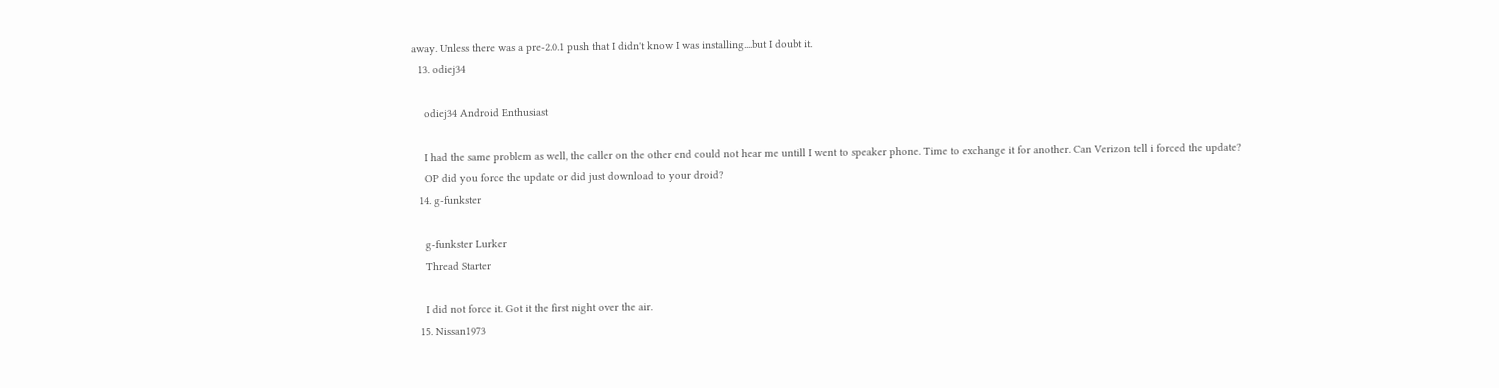away. Unless there was a pre-2.0.1 push that I didn't know I was installing....but I doubt it.
  13. odiej34

    odiej34 Android Enthusiast

    I had the same problem as well, the caller on the other end could not hear me untill I went to speaker phone. Time to exchange it for another. Can Verizon tell i forced the update?
    OP did you force the update or did just download to your droid?
  14. g-funkster

    g-funkster Lurker
    Thread Starter

    I did not force it. Got it the first night over the air.
  15. Nissan1973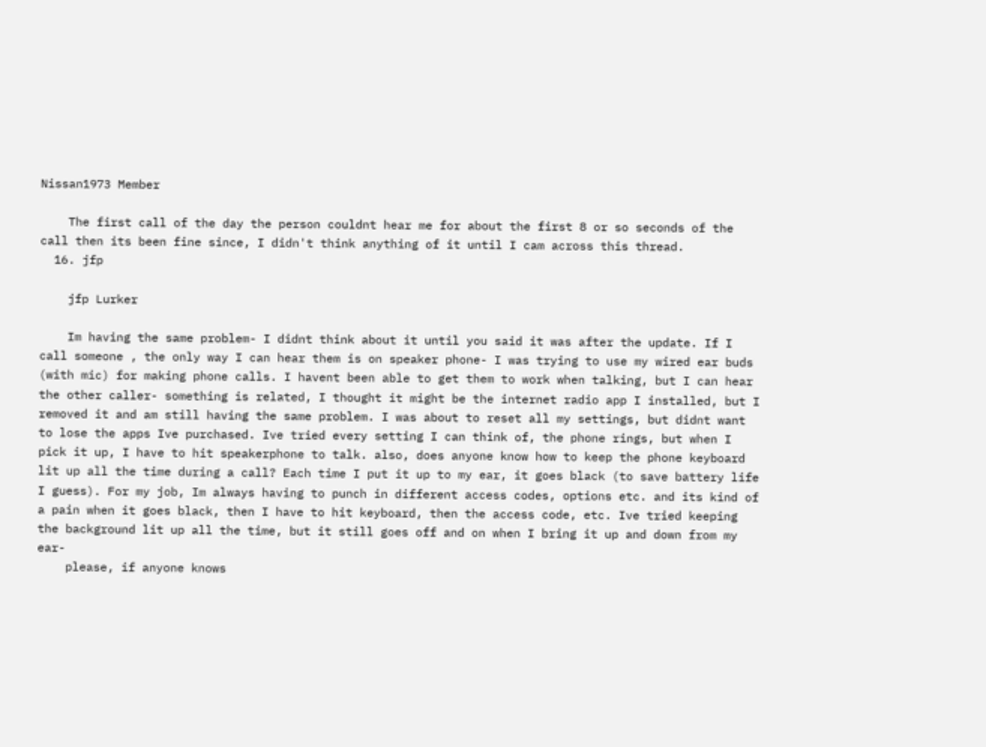Nissan1973 Member

    The first call of the day the person couldnt hear me for about the first 8 or so seconds of the call then its been fine since, I didn't think anything of it until I cam across this thread.
  16. jfp

    jfp Lurker

    Im having the same problem- I didnt think about it until you said it was after the update. If I call someone , the only way I can hear them is on speaker phone- I was trying to use my wired ear buds (with mic) for making phone calls. I havent been able to get them to work when talking, but I can hear the other caller- something is related, I thought it might be the internet radio app I installed, but I removed it and am still having the same problem. I was about to reset all my settings, but didnt want to lose the apps Ive purchased. Ive tried every setting I can think of, the phone rings, but when I pick it up, I have to hit speakerphone to talk. also, does anyone know how to keep the phone keyboard lit up all the time during a call? Each time I put it up to my ear, it goes black (to save battery life I guess). For my job, Im always having to punch in different access codes, options etc. and its kind of a pain when it goes black, then I have to hit keyboard, then the access code, etc. Ive tried keeping the background lit up all the time, but it still goes off and on when I bring it up and down from my ear-
    please, if anyone knows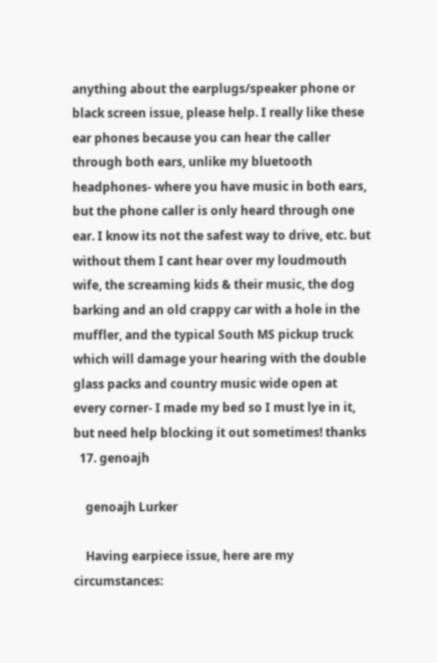anything about the earplugs/speaker phone or black screen issue, please help. I really like these ear phones because you can hear the caller through both ears, unlike my bluetooth headphones- where you have music in both ears, but the phone caller is only heard through one ear. I know its not the safest way to drive, etc. but without them I cant hear over my loudmouth wife, the screaming kids & their music, the dog barking and an old crappy car with a hole in the muffler, and the typical South MS pickup truck which will damage your hearing with the double glass packs and country music wide open at every corner- I made my bed so I must lye in it, but need help blocking it out sometimes! thanks
  17. genoajh

    genoajh Lurker

    Having earpiece issue, here are my circumstances: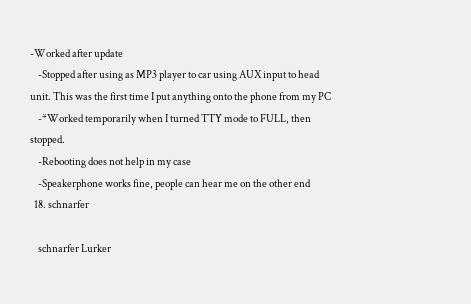-Worked after update
    -Stopped after using as MP3 player to car using AUX input to head unit. This was the first time I put anything onto the phone from my PC
    -*Worked temporarily when I turned TTY mode to FULL, then stopped.
    -Rebooting does not help in my case
    -Speakerphone works fine, people can hear me on the other end
  18. schnarfer

    schnarfer Lurker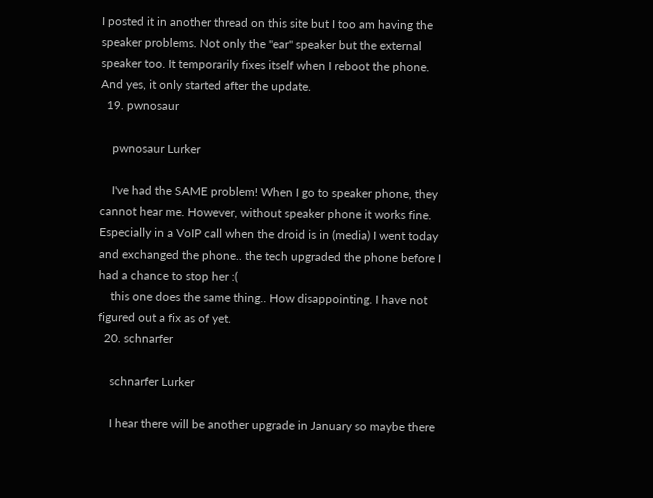I posted it in another thread on this site but I too am having the speaker problems. Not only the "ear" speaker but the external speaker too. It temporarily fixes itself when I reboot the phone. And yes, it only started after the update.
  19. pwnosaur

    pwnosaur Lurker

    I've had the SAME problem! When I go to speaker phone, they cannot hear me. However, without speaker phone it works fine. Especially in a VoIP call when the droid is in (media) I went today and exchanged the phone.. the tech upgraded the phone before I had a chance to stop her :(
    this one does the same thing.. How disappointing. I have not figured out a fix as of yet.
  20. schnarfer

    schnarfer Lurker

    I hear there will be another upgrade in January so maybe there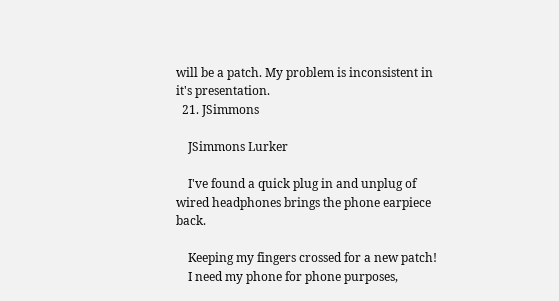will be a patch. My problem is inconsistent in it's presentation.
  21. JSimmons

    JSimmons Lurker

    I've found a quick plug in and unplug of wired headphones brings the phone earpiece back.

    Keeping my fingers crossed for a new patch!
    I need my phone for phone purposes,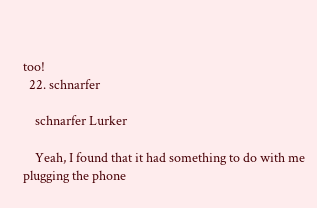too!
  22. schnarfer

    schnarfer Lurker

    Yeah, I found that it had something to do with me plugging the phone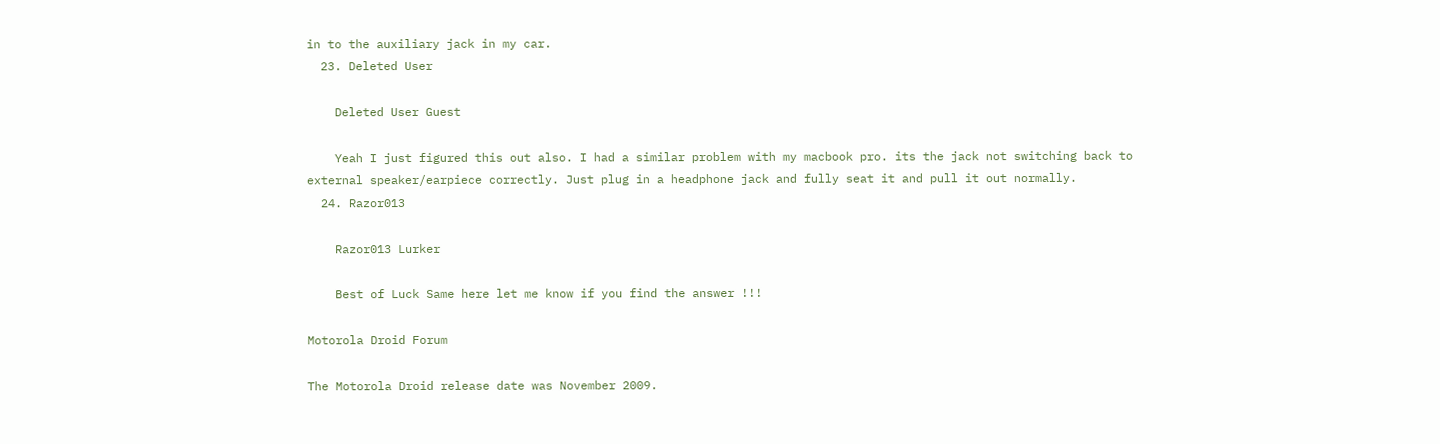in to the auxiliary jack in my car.
  23. Deleted User

    Deleted User Guest

    Yeah I just figured this out also. I had a similar problem with my macbook pro. its the jack not switching back to external speaker/earpiece correctly. Just plug in a headphone jack and fully seat it and pull it out normally.
  24. Razor013

    Razor013 Lurker

    Best of Luck Same here let me know if you find the answer !!!

Motorola Droid Forum

The Motorola Droid release date was November 2009.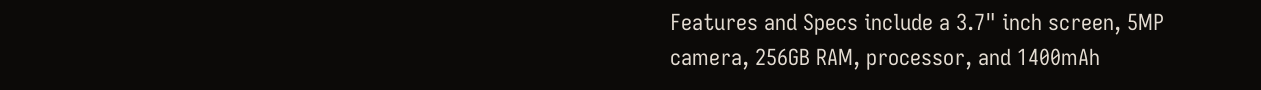Features and Specs include a 3.7" inch screen, 5MP camera, 256GB RAM, processor, and 1400mAh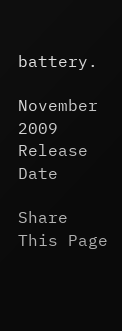battery.

November 2009
Release Date

Share This Page